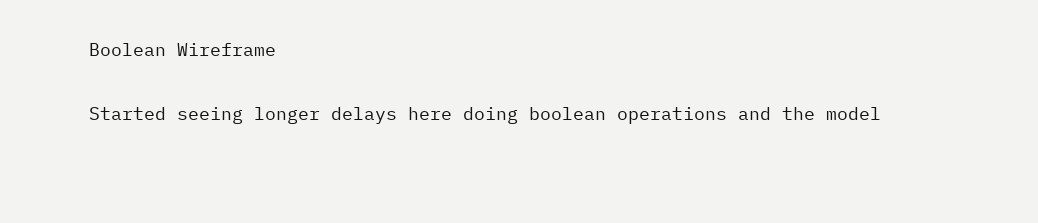Boolean Wireframe

Started seeing longer delays here doing boolean operations and the model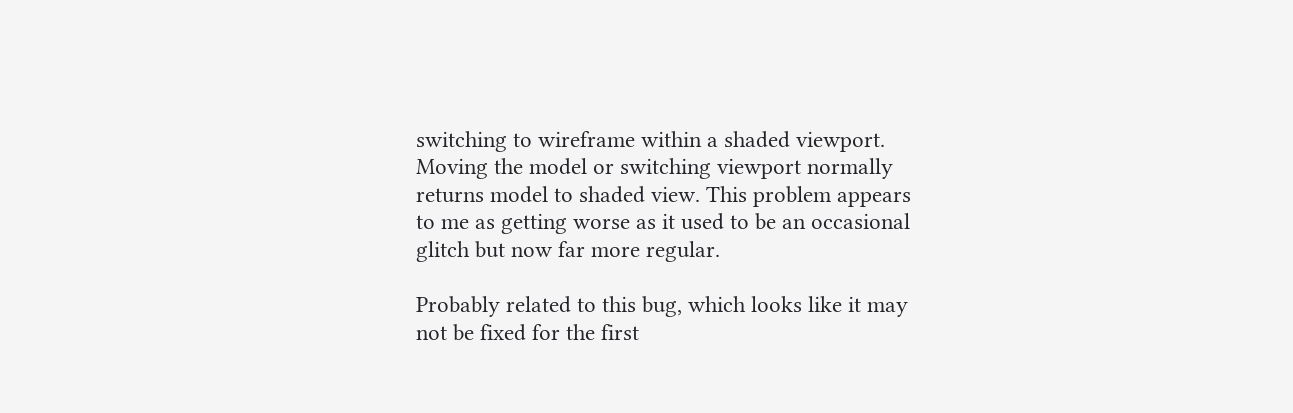switching to wireframe within a shaded viewport. Moving the model or switching viewport normally returns model to shaded view. This problem appears to me as getting worse as it used to be an occasional glitch but now far more regular.

Probably related to this bug, which looks like it may not be fixed for the first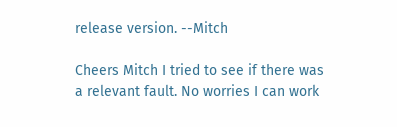release version. --Mitch

Cheers Mitch I tried to see if there was a relevant fault. No worries I can work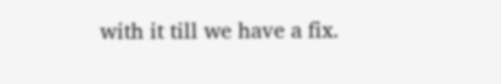with it till we have a fix.